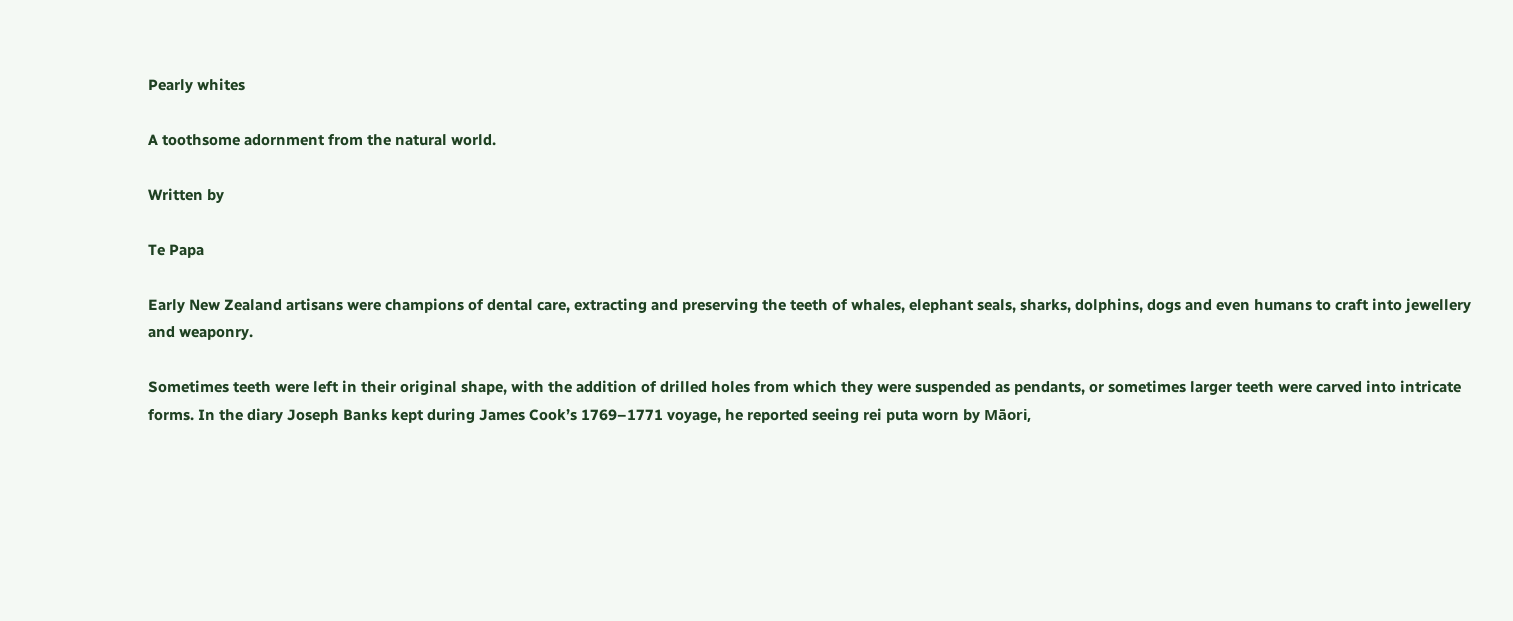Pearly whites

A toothsome adornment from the natural world.

Written by

Te Papa

Early New Zealand artisans were champions of dental care, extracting and preserving the teeth of whales, elephant seals, sharks, dolphins, dogs and even humans to craft into jewellery and weaponry.

Sometimes teeth were left in their original shape, with the addition of drilled holes from which they were suspended as pendants, or sometimes larger teeth were carved into intricate forms. In the diary Joseph Banks kept during James Cook’s 1769–1771 voyage, he reported seeing rei puta worn by Māori,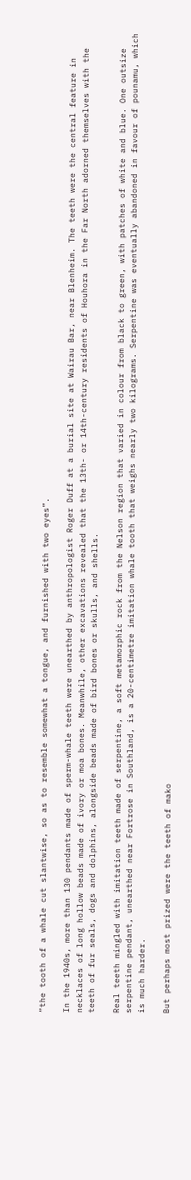“the tooth of a whale cut slantwise, so as to resemble somewhat a tongue, and furnished with two eyes”.

In the 1940s, more than 130 pendants made of sperm-whale teeth were unearthed by anthropologist Roger Duff at a burial site at Wairau Bar, near Blenheim. The teeth were the central feature in necklaces of long hollow beads made of ivory or moa bones. Meanwhile, other excavations revealed that the 13th- or 14th-century residents of Houhora in the Far North adorned themselves with the teeth of fur seals, dogs and dolphins, alongside beads made of bird bones or skulls, and shells.

Real teeth mingled with imitation teeth made of serpentine, a soft metamorphic rock from the Nelson region that varied in colour from black to green, with patches of white and blue. One outsize serpentine pendant, unearthed near Fortrose in Southland, is a 20-centimetre imitation whale tooth that weighs nearly two kilograms. Serpentine was eventually abandoned in favour of pounamu, which is much harder.

But perhaps most prized were the teeth of mako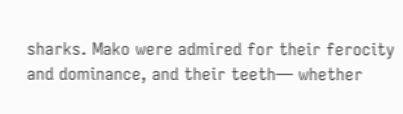sharks. Mako were admired for their ferocity and dominance, and their teeth— whether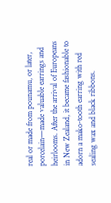real or made from pounamu, or later, porcelain—made valuable earrings and heirlooms. After the arrival of Europeans in New Zealand, it became fashionable to adorn a mako-tooth earring with red sealing wax and black ribbons.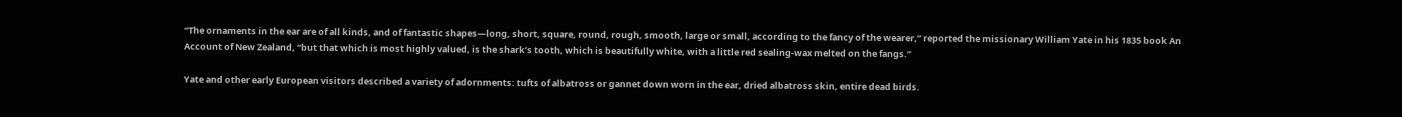“The ornaments in the ear are of all kinds, and of fantastic shapes—long, short, square, round, rough, smooth, large or small, according to the fancy of the wearer,” reported the missionary William Yate in his 1835 book An Account of New Zealand, “but that which is most highly valued, is the shark’s tooth, which is beautifully white, with a little red sealing-wax melted on the fangs.”

Yate and other early European visitors described a variety of adornments: tufts of albatross or gannet down worn in the ear, dried albatross skin, entire dead birds.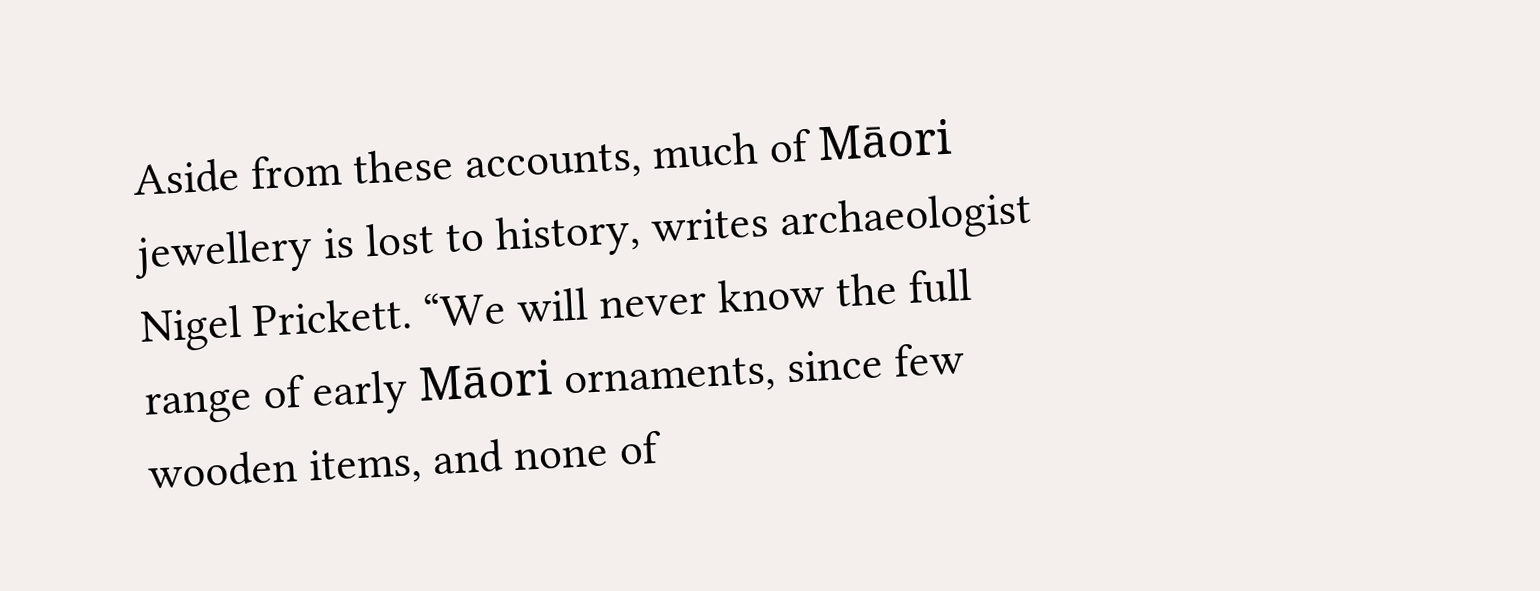Aside from these accounts, much of Māori jewellery is lost to history, writes archaeologist Nigel Prickett. “We will never know the full range of early Māori ornaments, since few wooden items, and none of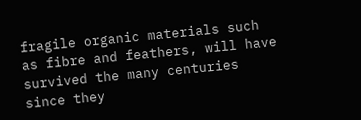fragile organic materials such as fibre and feathers, will have survived the many centuries since they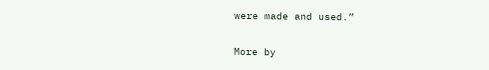were made and used.”

More by